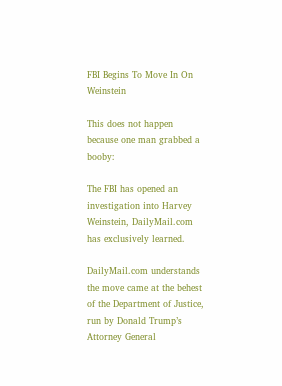FBI Begins To Move In On Weinstein

This does not happen because one man grabbed a booby:

The FBI has opened an investigation into Harvey Weinstein, DailyMail.com has exclusively learned.

DailyMail.com understands the move came at the behest of the Department of Justice, run by Donald Trump’s Attorney General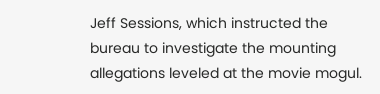Jeff Sessions, which instructed the bureau to investigate the mounting allegations leveled at the movie mogul.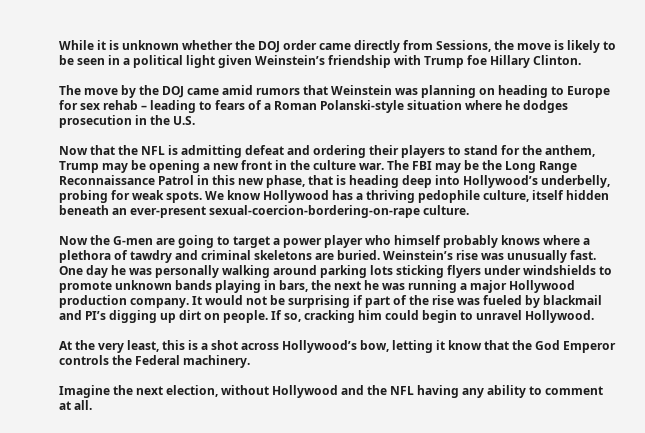While it is unknown whether the DOJ order came directly from Sessions, the move is likely to be seen in a political light given Weinstein’s friendship with Trump foe Hillary Clinton.

The move by the DOJ came amid rumors that Weinstein was planning on heading to Europe for sex rehab – leading to fears of a Roman Polanski-style situation where he dodges prosecution in the U.S.

Now that the NFL is admitting defeat and ordering their players to stand for the anthem, Trump may be opening a new front in the culture war. The FBI may be the Long Range Reconnaissance Patrol in this new phase, that is heading deep into Hollywood’s underbelly, probing for weak spots. We know Hollywood has a thriving pedophile culture, itself hidden beneath an ever-present sexual-coercion-bordering-on-rape culture.

Now the G-men are going to target a power player who himself probably knows where a plethora of tawdry and criminal skeletons are buried. Weinstein’s rise was unusually fast. One day he was personally walking around parking lots sticking flyers under windshields to promote unknown bands playing in bars, the next he was running a major Hollywood production company. It would not be surprising if part of the rise was fueled by blackmail and PI’s digging up dirt on people. If so, cracking him could begin to unravel Hollywood.

At the very least, this is a shot across Hollywood’s bow, letting it know that the God Emperor controls the Federal machinery.

Imagine the next election, without Hollywood and the NFL having any ability to comment at all.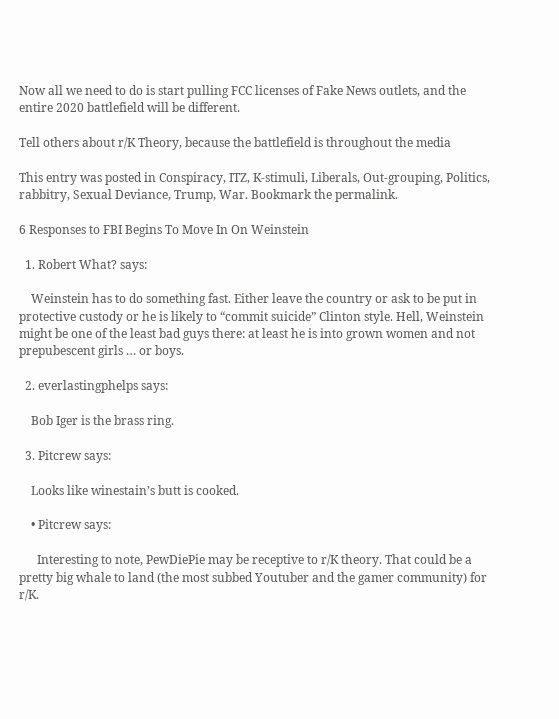Now all we need to do is start pulling FCC licenses of Fake News outlets, and the entire 2020 battlefield will be different.

Tell others about r/K Theory, because the battlefield is throughout the media

This entry was posted in Conspiracy, ITZ, K-stimuli, Liberals, Out-grouping, Politics, rabbitry, Sexual Deviance, Trump, War. Bookmark the permalink.

6 Responses to FBI Begins To Move In On Weinstein

  1. Robert What? says:

    Weinstein has to do something fast. Either leave the country or ask to be put in protective custody or he is likely to “commit suicide” Clinton style. Hell, Weinstein might be one of the least bad guys there: at least he is into grown women and not prepubescent girls … or boys.

  2. everlastingphelps says:

    Bob Iger is the brass ring.

  3. Pitcrew says:

    Looks like winestain’s butt is cooked.

    • Pitcrew says:

      Interesting to note, PewDiePie may be receptive to r/K theory. That could be a pretty big whale to land (the most subbed Youtuber and the gamer community) for r/K.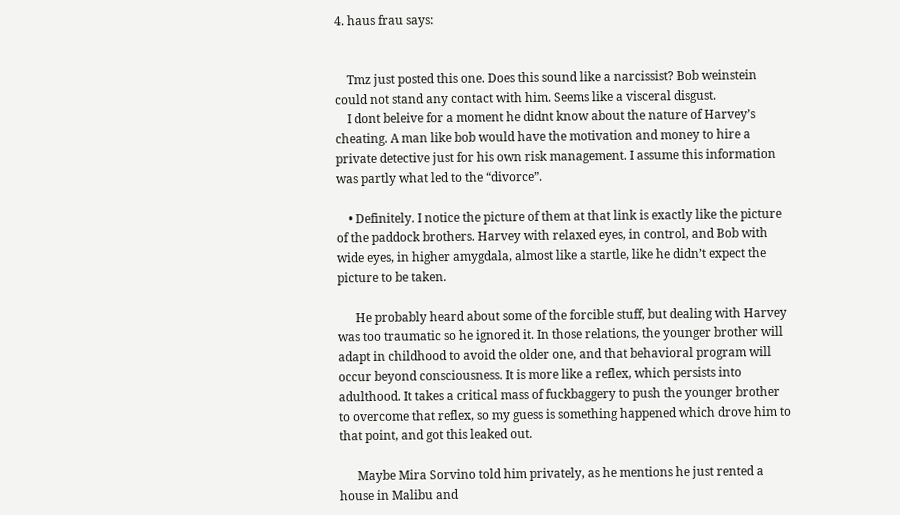4. haus frau says:


    Tmz just posted this one. Does this sound like a narcissist? Bob weinstein could not stand any contact with him. Seems like a visceral disgust.
    I dont beleive for a moment he didnt know about the nature of Harvey’s cheating. A man like bob would have the motivation and money to hire a private detective just for his own risk management. I assume this information was partly what led to the “divorce”.

    • Definitely. I notice the picture of them at that link is exactly like the picture of the paddock brothers. Harvey with relaxed eyes, in control, and Bob with wide eyes, in higher amygdala, almost like a startle, like he didn’t expect the picture to be taken.

      He probably heard about some of the forcible stuff, but dealing with Harvey was too traumatic so he ignored it. In those relations, the younger brother will adapt in childhood to avoid the older one, and that behavioral program will occur beyond consciousness. It is more like a reflex, which persists into adulthood. It takes a critical mass of fuckbaggery to push the younger brother to overcome that reflex, so my guess is something happened which drove him to that point, and got this leaked out.

      Maybe Mira Sorvino told him privately, as he mentions he just rented a house in Malibu and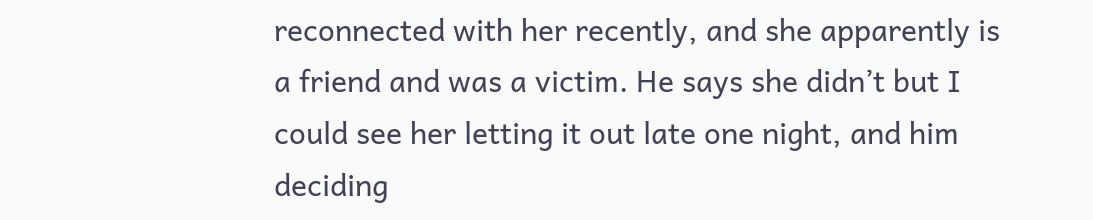reconnected with her recently, and she apparently is a friend and was a victim. He says she didn’t but I could see her letting it out late one night, and him deciding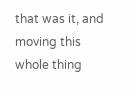that was it, and moving this whole thing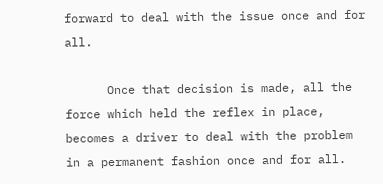forward to deal with the issue once and for all.

      Once that decision is made, all the force which held the reflex in place, becomes a driver to deal with the problem in a permanent fashion once and for all.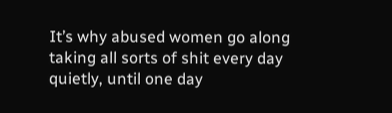It’s why abused women go along taking all sorts of shit every day quietly, until one day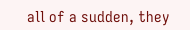all of a sudden, they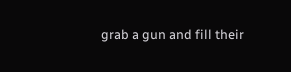grab a gun and fill their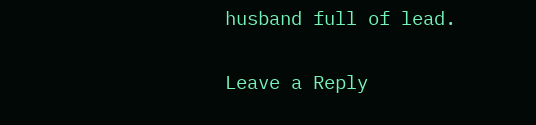husband full of lead.

Leave a Reply